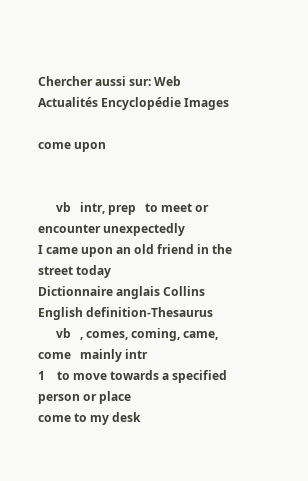Chercher aussi sur: Web Actualités Encyclopédie Images

come upon


      vb   intr, prep   to meet or encounter unexpectedly
I came upon an old friend in the street today
Dictionnaire anglais Collins English definition-Thesaurus
      vb   , comes, coming, came, come   mainly intr
1    to move towards a specified person or place
come to my desk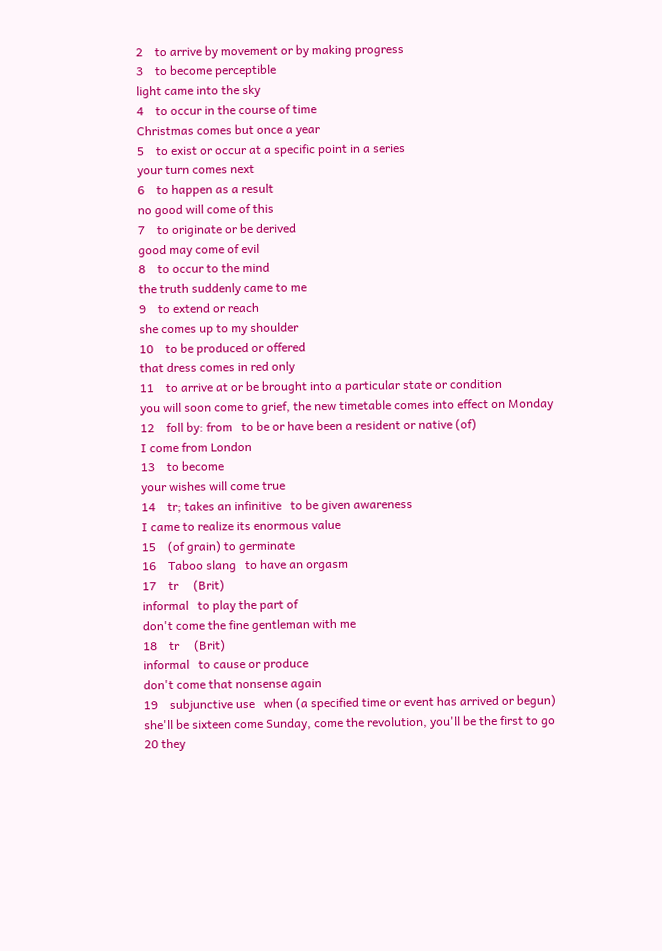2    to arrive by movement or by making progress
3    to become perceptible
light came into the sky
4    to occur in the course of time
Christmas comes but once a year
5    to exist or occur at a specific point in a series
your turn comes next
6    to happen as a result
no good will come of this
7    to originate or be derived
good may come of evil
8    to occur to the mind
the truth suddenly came to me
9    to extend or reach
she comes up to my shoulder
10    to be produced or offered
that dress comes in red only
11    to arrive at or be brought into a particular state or condition
you will soon come to grief, the new timetable comes into effect on Monday
12    foll by: from   to be or have been a resident or native (of)
I come from London
13    to become
your wishes will come true
14    tr; takes an infinitive   to be given awareness
I came to realize its enormous value
15    (of grain) to germinate
16    Taboo slang   to have an orgasm
17    tr     (Brit)
informal   to play the part of
don't come the fine gentleman with me
18    tr     (Brit)
informal   to cause or produce
don't come that nonsense again
19    subjunctive use   when (a specified time or event has arrived or begun)
she'll be sixteen come Sunday, come the revolution, you'll be the first to go
20 they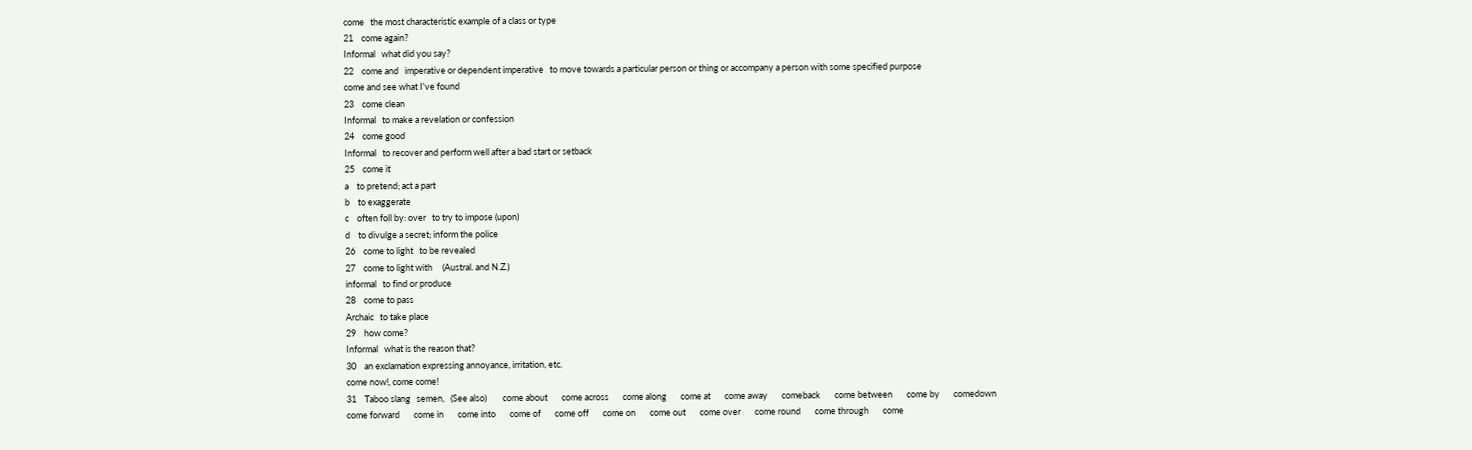come   the most characteristic example of a class or type
21    come again?
Informal   what did you say?
22    come and   imperative or dependent imperative   to move towards a particular person or thing or accompany a person with some specified purpose
come and see what I've found
23    come clean
Informal   to make a revelation or confession
24    come good
Informal   to recover and perform well after a bad start or setback
25    come it
a    to pretend; act a part
b    to exaggerate
c    often foll by: over   to try to impose (upon)
d    to divulge a secret; inform the police
26    come to light   to be revealed
27    come to light with     (Austral. and N.Z.)
informal   to find or produce
28    come to pass
Archaic   to take place
29    how come?
Informal   what is the reason that?
30    an exclamation expressing annoyance, irritation, etc.
come now!, come come!
31    Taboo slang   semen,   (See also)        come about       come across       come along       come at       come away       comeback       come between       come by       comedown       come forward       come in       come into       come of       come off       come on       come out       come over       come round       come through       come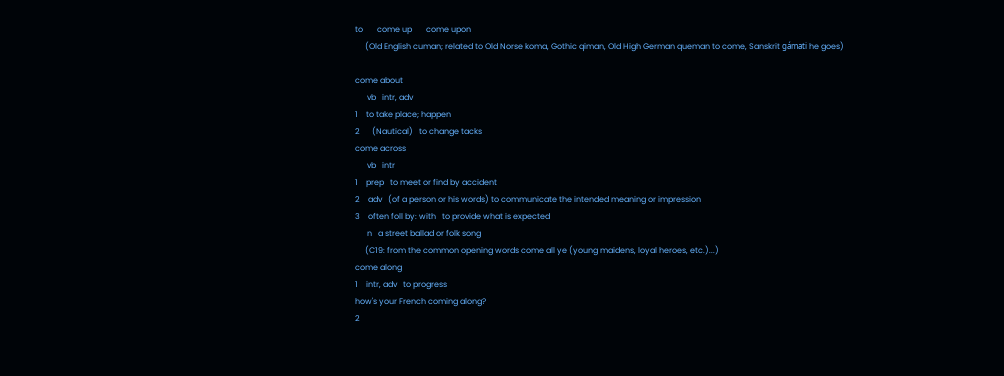to       come up       come upon
     (Old English cuman; related to Old Norse koma, Gothic qiman, Old High German queman to come, Sanskrit gámati he goes)

come about
      vb   intr, adv
1    to take place; happen
2      (Nautical)   to change tacks
come across
      vb   intr
1    prep   to meet or find by accident
2    adv   (of a person or his words) to communicate the intended meaning or impression
3    often foll by: with   to provide what is expected
      n   a street ballad or folk song
     (C19: from the common opening words come all ye (young maidens, loyal heroes, etc.)...)
come along
1    intr, adv   to progress
how's your French coming along?
2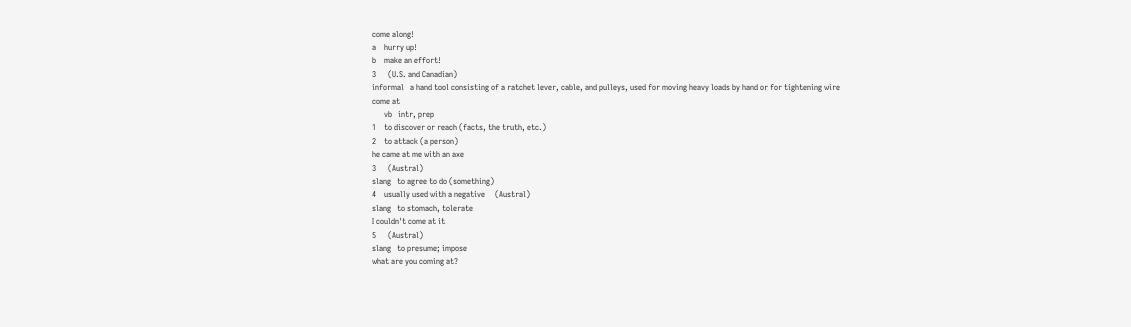come along!
a    hurry up!
b    make an effort!
3      (U.S. and Canadian)
informal   a hand tool consisting of a ratchet lever, cable, and pulleys, used for moving heavy loads by hand or for tightening wire
come at
      vb   intr, prep
1    to discover or reach (facts, the truth, etc.)
2    to attack (a person)
he came at me with an axe
3      (Austral)
slang   to agree to do (something)
4    usually used with a negative     (Austral)
slang   to stomach, tolerate
I couldn't come at it
5      (Austral)
slang   to presume; impose
what are you coming at?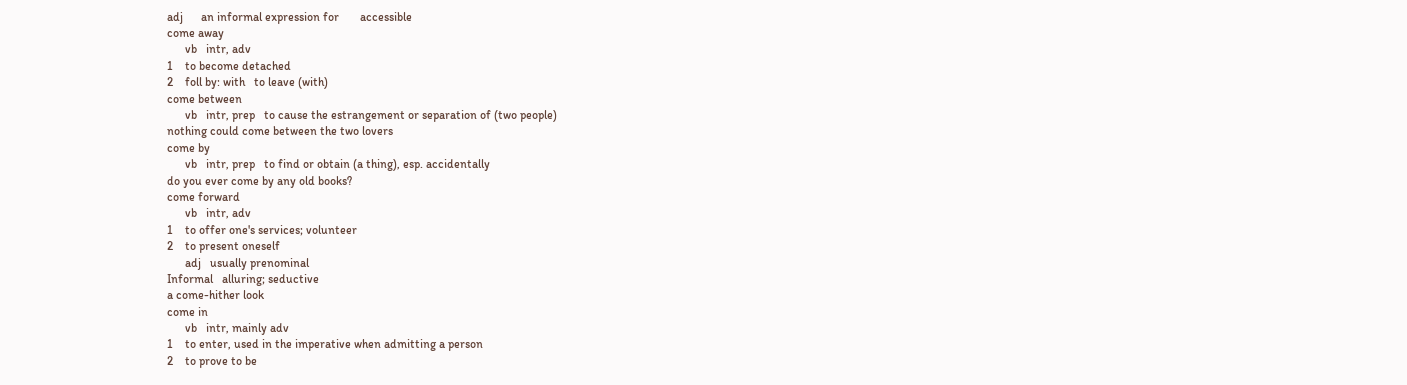adj      an informal expression for       accessible
come away
      vb   intr, adv
1    to become detached
2    foll by: with   to leave (with)
come between
      vb   intr, prep   to cause the estrangement or separation of (two people)
nothing could come between the two lovers
come by
      vb   intr, prep   to find or obtain (a thing), esp. accidentally
do you ever come by any old books?
come forward
      vb   intr, adv
1    to offer one's services; volunteer
2    to present oneself
      adj   usually prenominal
Informal   alluring; seductive
a come-hither look
come in
      vb   intr, mainly adv
1    to enter, used in the imperative when admitting a person
2    to prove to be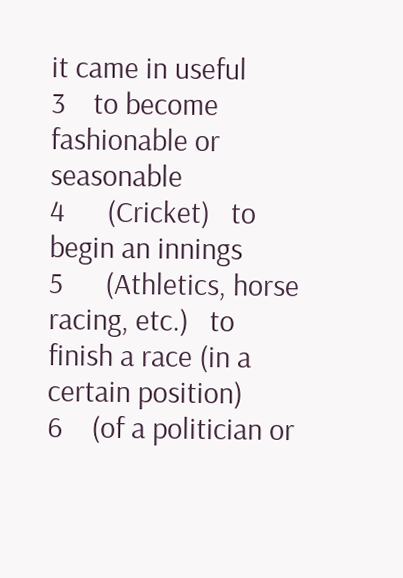it came in useful
3    to become fashionable or seasonable
4      (Cricket)   to begin an innings
5      (Athletics, horse racing, etc.)   to finish a race (in a certain position)
6    (of a politician or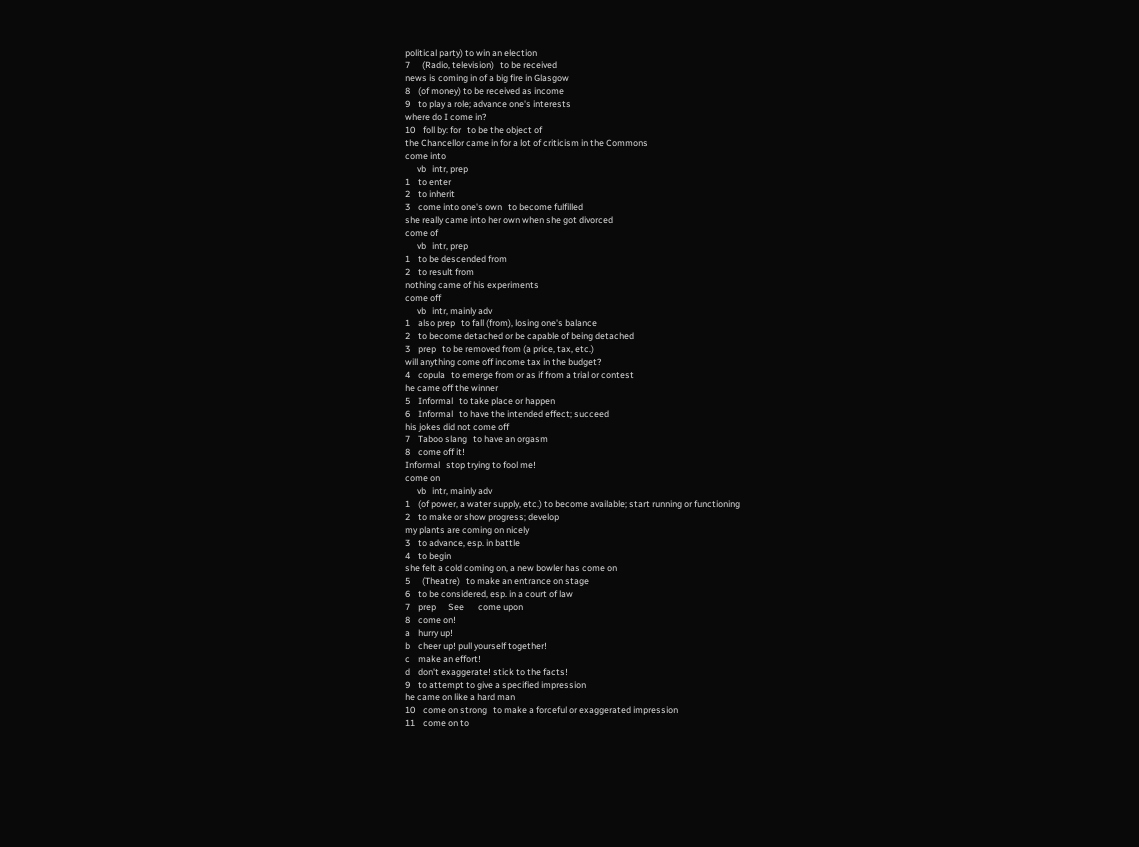political party) to win an election
7      (Radio, television)   to be received
news is coming in of a big fire in Glasgow
8    (of money) to be received as income
9    to play a role; advance one's interests
where do I come in?
10    foll by: for   to be the object of
the Chancellor came in for a lot of criticism in the Commons
come into
      vb   intr, prep
1    to enter
2    to inherit
3    come into one's own   to become fulfilled
she really came into her own when she got divorced
come of
      vb   intr, prep
1    to be descended from
2    to result from
nothing came of his experiments
come off
      vb   intr, mainly adv
1    also prep   to fall (from), losing one's balance
2    to become detached or be capable of being detached
3    prep   to be removed from (a price, tax, etc.)
will anything come off income tax in the budget?
4    copula   to emerge from or as if from a trial or contest
he came off the winner
5    Informal   to take place or happen
6    Informal   to have the intended effect; succeed
his jokes did not come off
7    Taboo slang   to have an orgasm
8    come off it!
Informal   stop trying to fool me!
come on
      vb   intr, mainly adv
1    (of power, a water supply, etc.) to become available; start running or functioning
2    to make or show progress; develop
my plants are coming on nicely
3    to advance, esp. in battle
4    to begin
she felt a cold coming on, a new bowler has come on
5      (Theatre)   to make an entrance on stage
6    to be considered, esp. in a court of law
7    prep      See       come upon
8    come on!
a    hurry up!
b    cheer up! pull yourself together!
c    make an effort!
d    don't exaggerate! stick to the facts!
9    to attempt to give a specified impression
he came on like a hard man
10    come on strong   to make a forceful or exaggerated impression
11    come on to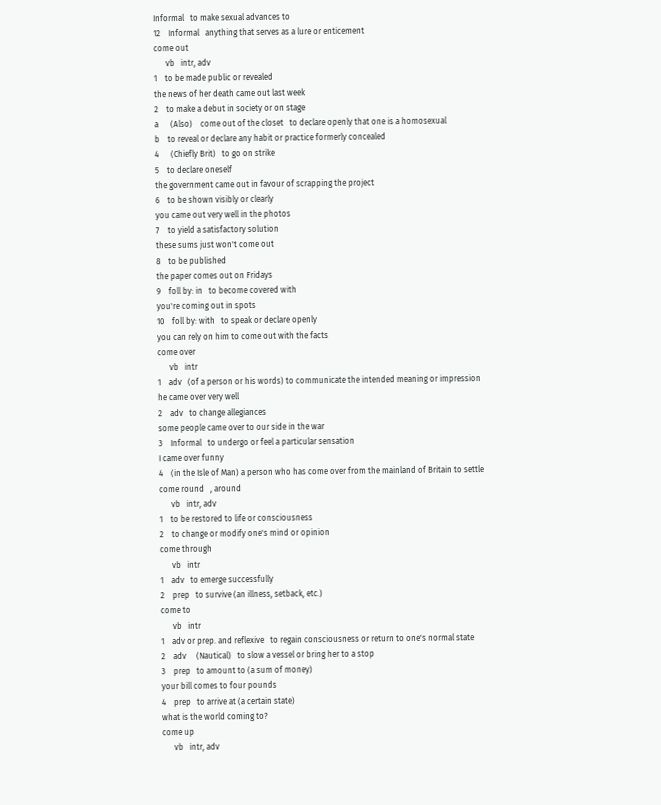Informal   to make sexual advances to
12    Informal   anything that serves as a lure or enticement
come out
      vb   intr, adv
1    to be made public or revealed
the news of her death came out last week
2    to make a debut in society or on stage
a      (Also)    come out of the closet   to declare openly that one is a homosexual
b    to reveal or declare any habit or practice formerly concealed
4      (Chiefly Brit)   to go on strike
5    to declare oneself
the government came out in favour of scrapping the project
6    to be shown visibly or clearly
you came out very well in the photos
7    to yield a satisfactory solution
these sums just won't come out
8    to be published
the paper comes out on Fridays
9    foll by: in   to become covered with
you're coming out in spots
10    foll by: with   to speak or declare openly
you can rely on him to come out with the facts
come over
      vb   intr
1    adv   (of a person or his words) to communicate the intended meaning or impression
he came over very well
2    adv   to change allegiances
some people came over to our side in the war
3    Informal   to undergo or feel a particular sensation
I came over funny
4    (in the Isle of Man) a person who has come over from the mainland of Britain to settle
come round   , around
      vb   intr, adv
1    to be restored to life or consciousness
2    to change or modify one's mind or opinion
come through
      vb   intr
1    adv   to emerge successfully
2    prep   to survive (an illness, setback, etc.)
come to
      vb   intr
1    adv or prep. and reflexive   to regain consciousness or return to one's normal state
2    adv     (Nautical)   to slow a vessel or bring her to a stop
3    prep   to amount to (a sum of money)
your bill comes to four pounds
4    prep   to arrive at (a certain state)
what is the world coming to?
come up
      vb   intr, adv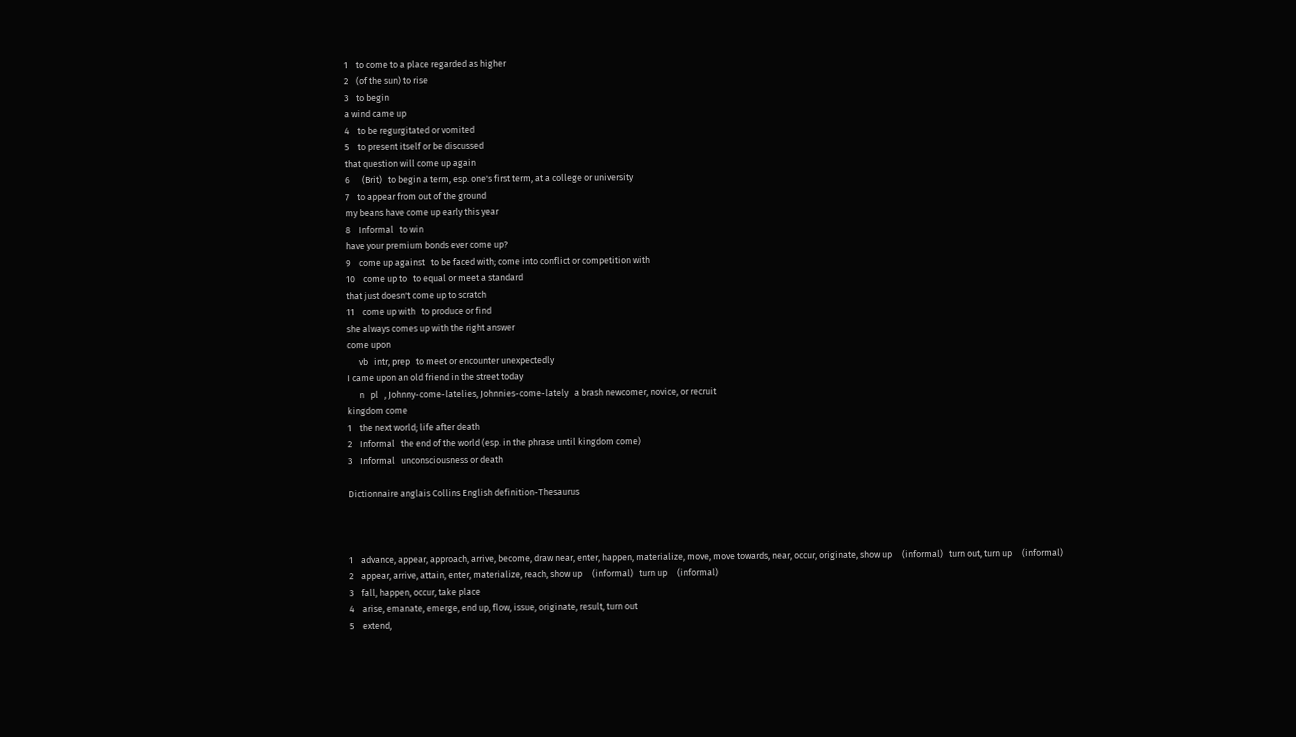1    to come to a place regarded as higher
2    (of the sun) to rise
3    to begin
a wind came up
4    to be regurgitated or vomited
5    to present itself or be discussed
that question will come up again
6      (Brit)   to begin a term, esp. one's first term, at a college or university
7    to appear from out of the ground
my beans have come up early this year
8    Informal   to win
have your premium bonds ever come up?
9    come up against   to be faced with; come into conflict or competition with
10    come up to   to equal or meet a standard
that just doesn't come up to scratch
11    come up with   to produce or find
she always comes up with the right answer
come upon
      vb   intr, prep   to meet or encounter unexpectedly
I came upon an old friend in the street today
      n   pl   , Johnny-come-latelies, Johnnies-come-lately   a brash newcomer, novice, or recruit
kingdom come
1    the next world; life after death
2    Informal   the end of the world (esp. in the phrase until kingdom come)
3    Informal   unconsciousness or death

Dictionnaire anglais Collins English definition-Thesaurus



1    advance, appear, approach, arrive, become, draw near, enter, happen, materialize, move, move towards, near, occur, originate, show up     (informal)   turn out, turn up     (informal)
2    appear, arrive, attain, enter, materialize, reach, show up     (informal)   turn up     (informal)
3    fall, happen, occur, take place
4    arise, emanate, emerge, end up, flow, issue, originate, result, turn out
5    extend,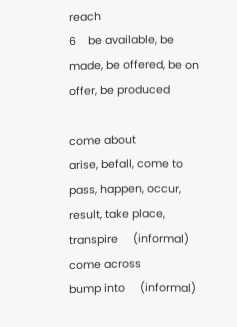reach
6    be available, be made, be offered, be on offer, be produced

come about
arise, befall, come to pass, happen, occur, result, take place, transpire     (informal)
come across
bump into     (informal)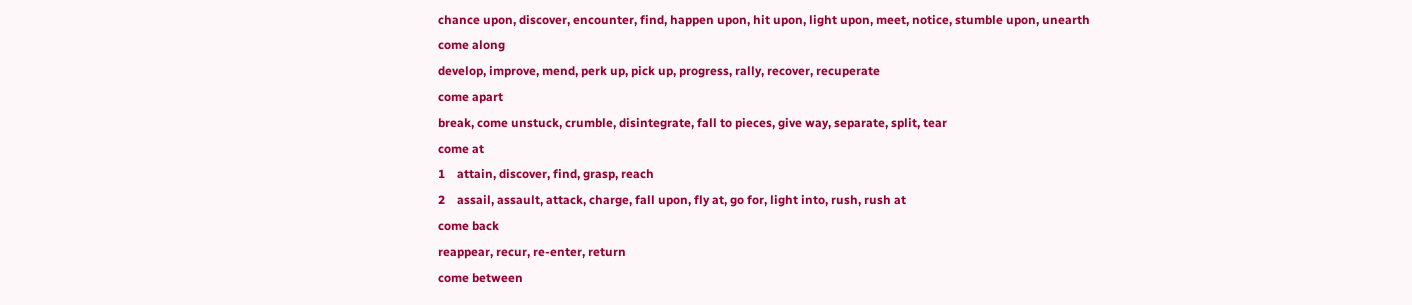chance upon, discover, encounter, find, happen upon, hit upon, light upon, meet, notice, stumble upon, unearth
come along
develop, improve, mend, perk up, pick up, progress, rally, recover, recuperate
come apart
break, come unstuck, crumble, disintegrate, fall to pieces, give way, separate, split, tear
come at
1    attain, discover, find, grasp, reach
2    assail, assault, attack, charge, fall upon, fly at, go for, light into, rush, rush at
come back
reappear, recur, re-enter, return
come between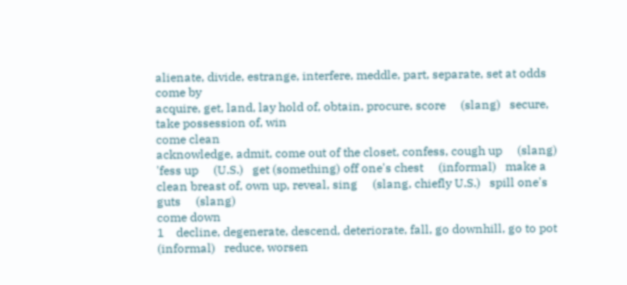alienate, divide, estrange, interfere, meddle, part, separate, set at odds
come by
acquire, get, land, lay hold of, obtain, procure, score     (slang)   secure, take possession of, win
come clean
acknowledge, admit, come out of the closet, confess, cough up     (slang)   'fess up     (U.S.)   get (something) off one's chest     (informal)   make a clean breast of, own up, reveal, sing     (slang, chiefly U.S.)   spill one's guts     (slang)
come down
1    decline, degenerate, descend, deteriorate, fall, go downhill, go to pot     (informal)   reduce, worsen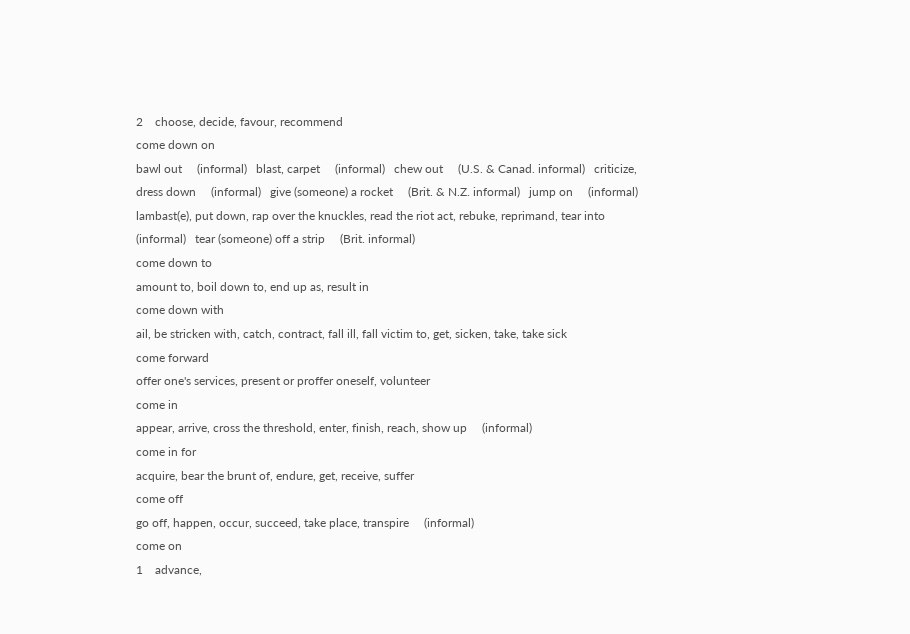2    choose, decide, favour, recommend
come down on
bawl out     (informal)   blast, carpet     (informal)   chew out     (U.S. & Canad. informal)   criticize, dress down     (informal)   give (someone) a rocket     (Brit. & N.Z. informal)   jump on     (informal)   lambast(e), put down, rap over the knuckles, read the riot act, rebuke, reprimand, tear into     (informal)   tear (someone) off a strip     (Brit. informal)
come down to
amount to, boil down to, end up as, result in
come down with
ail, be stricken with, catch, contract, fall ill, fall victim to, get, sicken, take, take sick
come forward
offer one's services, present or proffer oneself, volunteer
come in
appear, arrive, cross the threshold, enter, finish, reach, show up     (informal)
come in for
acquire, bear the brunt of, endure, get, receive, suffer
come off
go off, happen, occur, succeed, take place, transpire     (informal)
come on
1    advance,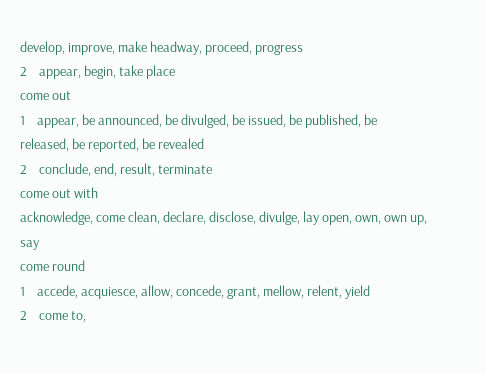develop, improve, make headway, proceed, progress
2    appear, begin, take place
come out
1    appear, be announced, be divulged, be issued, be published, be released, be reported, be revealed
2    conclude, end, result, terminate
come out with
acknowledge, come clean, declare, disclose, divulge, lay open, own, own up, say
come round
1    accede, acquiesce, allow, concede, grant, mellow, relent, yield
2    come to,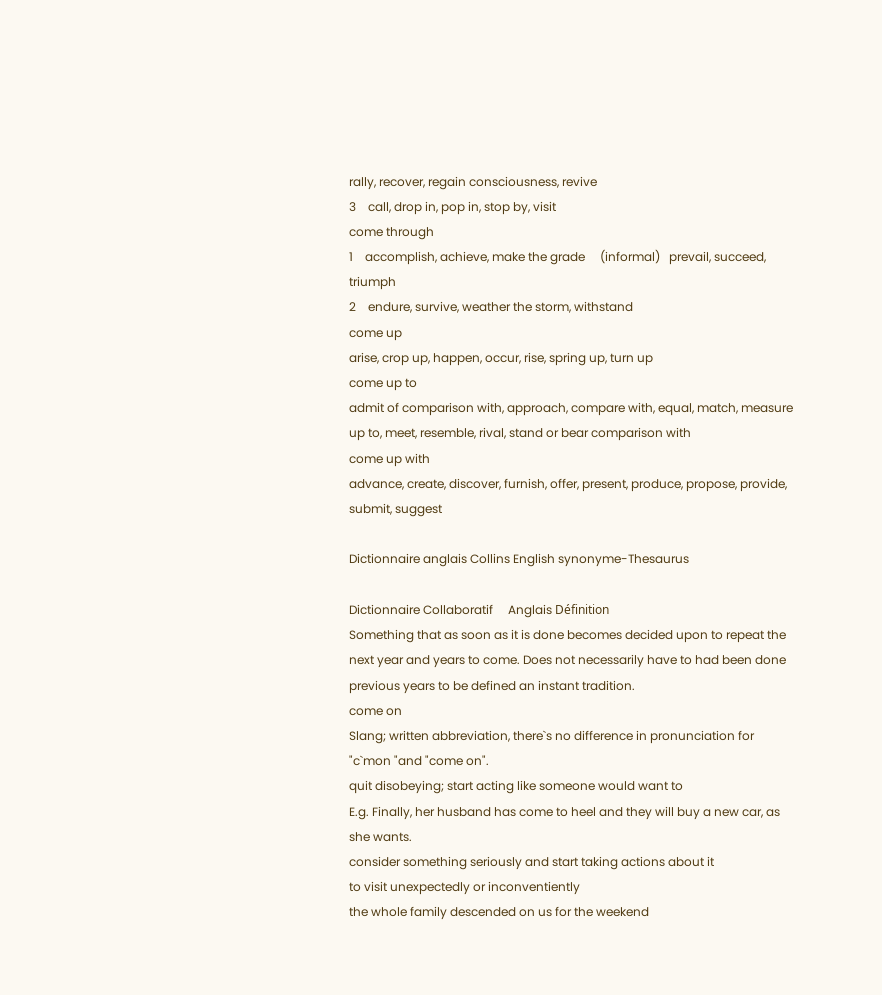rally, recover, regain consciousness, revive
3    call, drop in, pop in, stop by, visit
come through
1    accomplish, achieve, make the grade     (informal)   prevail, succeed, triumph
2    endure, survive, weather the storm, withstand
come up
arise, crop up, happen, occur, rise, spring up, turn up
come up to
admit of comparison with, approach, compare with, equal, match, measure up to, meet, resemble, rival, stand or bear comparison with
come up with
advance, create, discover, furnish, offer, present, produce, propose, provide, submit, suggest

Dictionnaire anglais Collins English synonyme-Thesaurus

Dictionnaire Collaboratif     Anglais Définition
Something that as soon as it is done becomes decided upon to repeat the next year and years to come. Does not necessarily have to had been done previous years to be defined an instant tradition.
come on
Slang; written abbreviation, there`s no difference in pronunciation for "c`mon "and "come on".
quit disobeying; start acting like someone would want to
E.g. Finally, her husband has come to heel and they will buy a new car, as she wants.
consider something seriously and start taking actions about it
to visit unexpectedly or inconventiently
the whole family descended on us for the weekend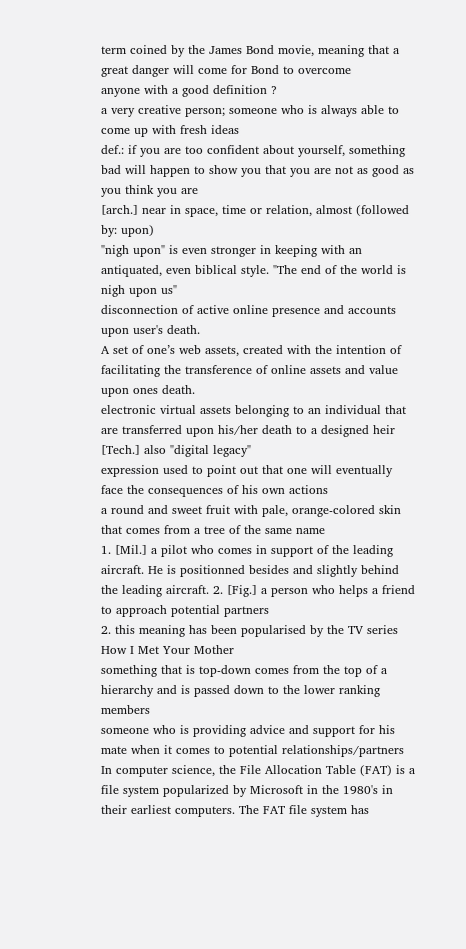term coined by the James Bond movie, meaning that a great danger will come for Bond to overcome
anyone with a good definition ?
a very creative person; someone who is always able to come up with fresh ideas
def.: if you are too confident about yourself, something bad will happen to show you that you are not as good as you think you are
[arch.] near in space, time or relation, almost (followed by: upon)
"nigh upon" is even stronger in keeping with an antiquated, even biblical style. "The end of the world is nigh upon us"
disconnection of active online presence and accounts upon user's death.
A set of one’s web assets, created with the intention of facilitating the transference of online assets and value upon ones death.
electronic virtual assets belonging to an individual that are transferred upon his/her death to a designed heir
[Tech.] also "digital legacy"
expression used to point out that one will eventually face the consequences of his own actions
a round and sweet fruit with pale, orange-colored skin that comes from a tree of the same name
1. [Mil.] a pilot who comes in support of the leading aircraft. He is positionned besides and slightly behind the leading aircraft. 2. [Fig.] a person who helps a friend to approach potential partners
2. this meaning has been popularised by the TV series How I Met Your Mother
something that is top-down comes from the top of a hierarchy and is passed down to the lower ranking members
someone who is providing advice and support for his mate when it comes to potential relationships/partners
In computer science, the File Allocation Table (FAT) is a file system popularized by Microsoft in the 1980's in their earliest computers. The FAT file system has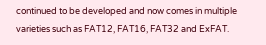continued to be developed and now comes in multiple varieties such as FAT12, FAT16, FAT32 and ExFAT.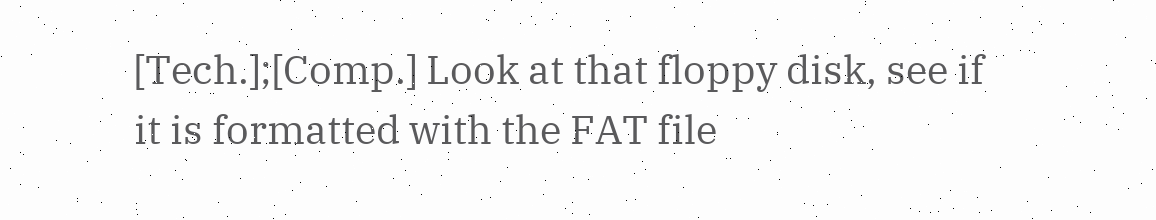[Tech.];[Comp.] Look at that floppy disk, see if it is formatted with the FAT file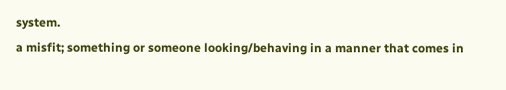system.
a misfit; something or someone looking/behaving in a manner that comes in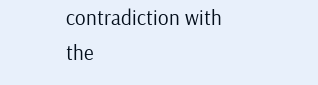contradiction with the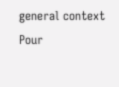general context
Pour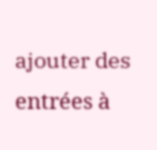ajouter des entrées à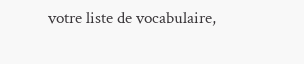votre liste de vocabulaire,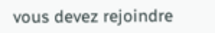vous devez rejoindre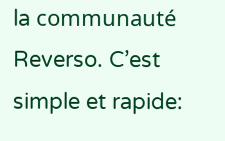la communauté Reverso. C’est simple et rapide: